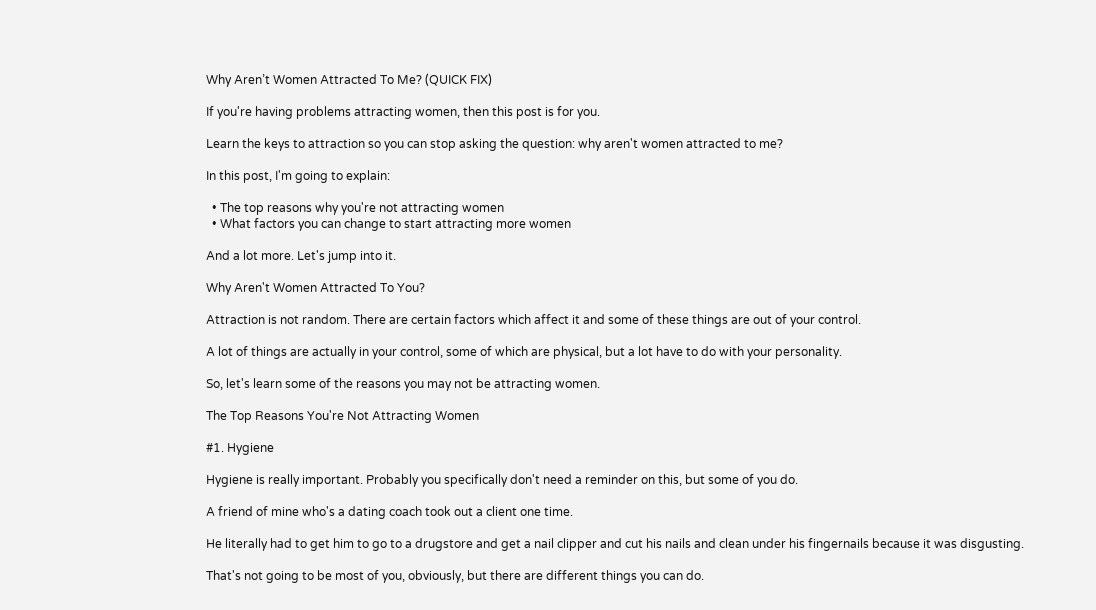Why Aren’t Women Attracted To Me? (QUICK FIX)

If you're having problems attracting women, then this post is for you.

Learn the keys to attraction so you can stop asking the question: why aren't women attracted to me?

In this post, I'm going to explain:

  • The top reasons why you're not attracting women
  • What factors you can change to start attracting more women

And a lot more. Let's jump into it.

Why Aren't Women Attracted To You?

Attraction is not random. There are certain factors which affect it and some of these things are out of your control.

A lot of things are actually in your control, some of which are physical, but a lot have to do with your personality.

So, let's learn some of the reasons you may not be attracting women.

The Top Reasons You're Not Attracting Women

#1. Hygiene

Hygiene is really important. Probably you specifically don't need a reminder on this, but some of you do.

A friend of mine who's a dating coach took out a client one time.

He literally had to get him to go to a drugstore and get a nail clipper and cut his nails and clean under his fingernails because it was disgusting.

That's not going to be most of you, obviously, but there are different things you can do.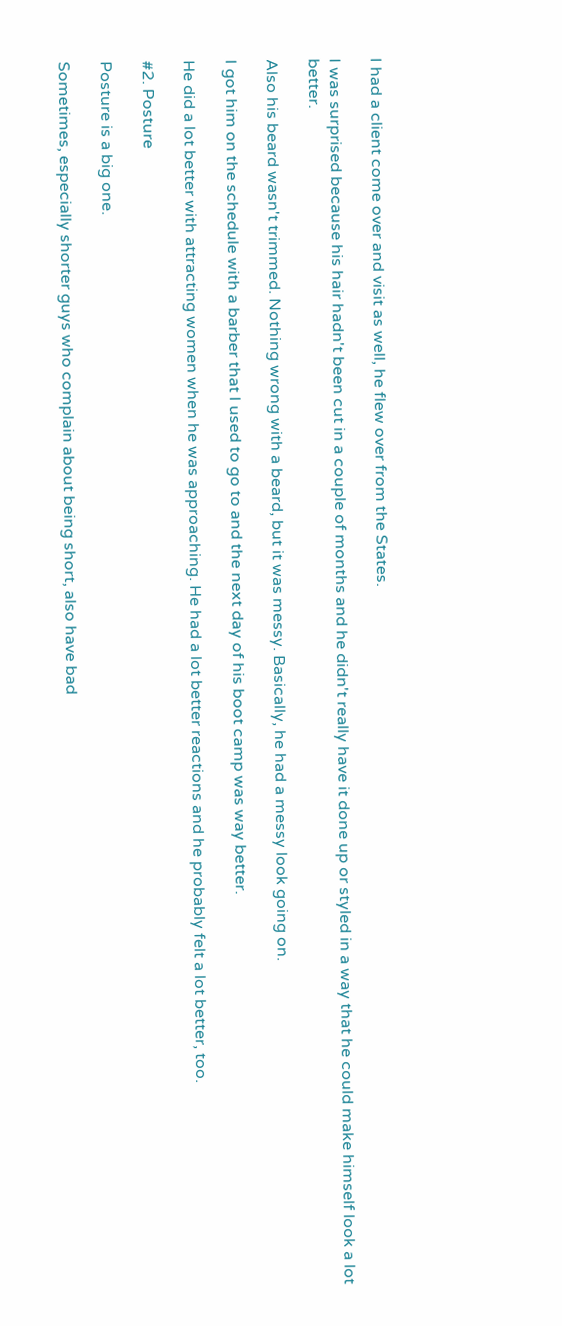I had a client come over and visit as well, he flew over from the States.

I was surprised because his hair hadn't been cut in a couple of months and he didn't really have it done up or styled in a way that he could make himself look a lot better.

Also his beard wasn't trimmed. Nothing wrong with a beard, but it was messy. Basically, he had a messy look going on.

I got him on the schedule with a barber that I used to go to and the next day of his boot camp was way better.

He did a lot better with attracting women when he was approaching. He had a lot better reactions and he probably felt a lot better, too.

#2. Posture

Posture is a big one.

Sometimes, especially shorter guys who complain about being short, also have bad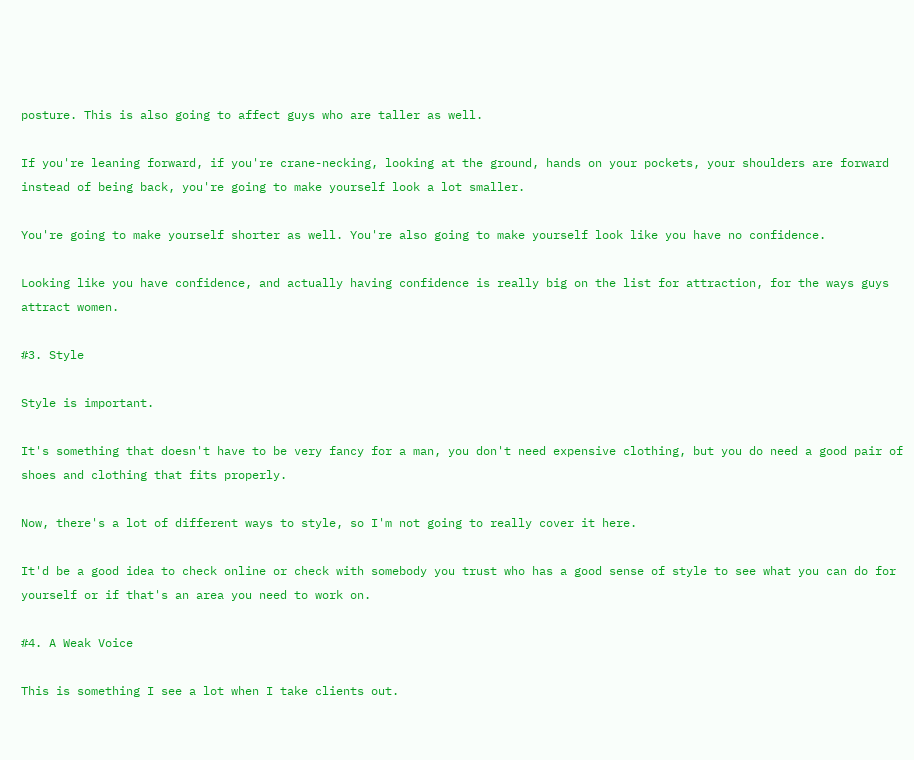posture. This is also going to affect guys who are taller as well.

If you're leaning forward, if you're crane-necking, looking at the ground, hands on your pockets, your shoulders are forward instead of being back, you're going to make yourself look a lot smaller.

You're going to make yourself shorter as well. You're also going to make yourself look like you have no confidence.

Looking like you have confidence, and actually having confidence is really big on the list for attraction, for the ways guys attract women.

#3. Style

Style is important.

It's something that doesn't have to be very fancy for a man, you don't need expensive clothing, but you do need a good pair of shoes and clothing that fits properly.

Now, there's a lot of different ways to style, so I'm not going to really cover it here.

It'd be a good idea to check online or check with somebody you trust who has a good sense of style to see what you can do for yourself or if that's an area you need to work on.

#4. A Weak Voice

This is something I see a lot when I take clients out.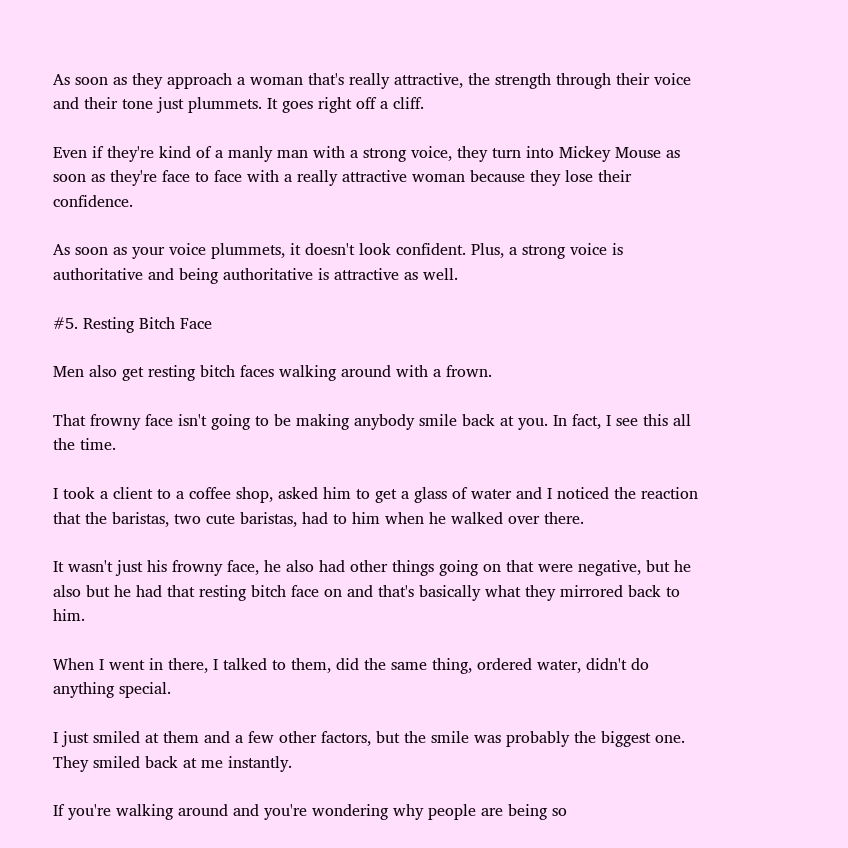As soon as they approach a woman that's really attractive, the strength through their voice and their tone just plummets. It goes right off a cliff.

Even if they're kind of a manly man with a strong voice, they turn into Mickey Mouse as soon as they're face to face with a really attractive woman because they lose their confidence.

As soon as your voice plummets, it doesn't look confident. Plus, a strong voice is authoritative and being authoritative is attractive as well.

#5. Resting Bitch Face

Men also get resting bitch faces walking around with a frown.

That frowny face isn't going to be making anybody smile back at you. In fact, I see this all the time.

I took a client to a coffee shop, asked him to get a glass of water and I noticed the reaction that the baristas, two cute baristas, had to him when he walked over there.

It wasn't just his frowny face, he also had other things going on that were negative, but he also but he had that resting bitch face on and that's basically what they mirrored back to him.

When I went in there, I talked to them, did the same thing, ordered water, didn't do anything special.

I just smiled at them and a few other factors, but the smile was probably the biggest one. They smiled back at me instantly.

If you're walking around and you're wondering why people are being so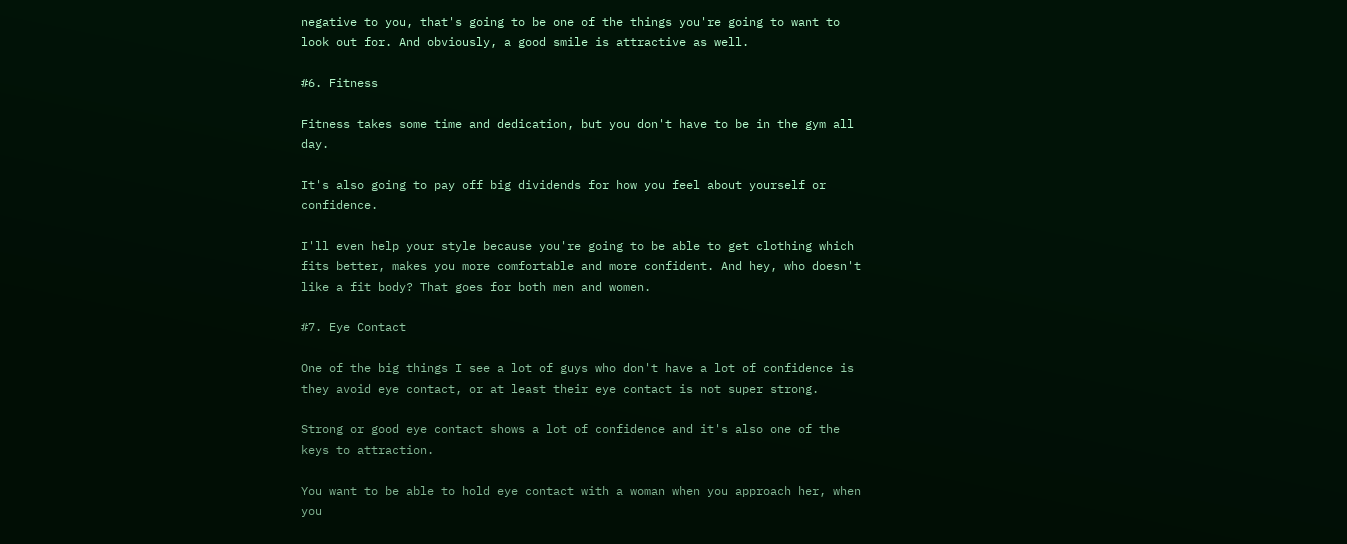negative to you, that's going to be one of the things you're going to want to look out for. And obviously, a good smile is attractive as well.

#6. Fitness

Fitness takes some time and dedication, but you don't have to be in the gym all day.

It's also going to pay off big dividends for how you feel about yourself or confidence.

I'll even help your style because you're going to be able to get clothing which fits better, makes you more comfortable and more confident. And hey, who doesn't like a fit body? That goes for both men and women.

#7. Eye Contact

One of the big things I see a lot of guys who don't have a lot of confidence is they avoid eye contact, or at least their eye contact is not super strong.

Strong or good eye contact shows a lot of confidence and it's also one of the keys to attraction.

You want to be able to hold eye contact with a woman when you approach her, when you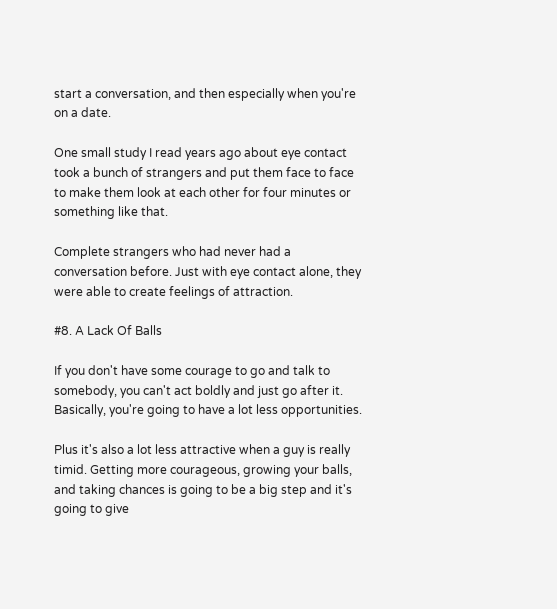start a conversation, and then especially when you're on a date.

One small study I read years ago about eye contact took a bunch of strangers and put them face to face to make them look at each other for four minutes or something like that.

Complete strangers who had never had a conversation before. Just with eye contact alone, they were able to create feelings of attraction.

#8. A Lack Of Balls

If you don't have some courage to go and talk to somebody, you can't act boldly and just go after it. Basically, you're going to have a lot less opportunities.

Plus it's also a lot less attractive when a guy is really timid. Getting more courageous, growing your balls, and taking chances is going to be a big step and it's going to give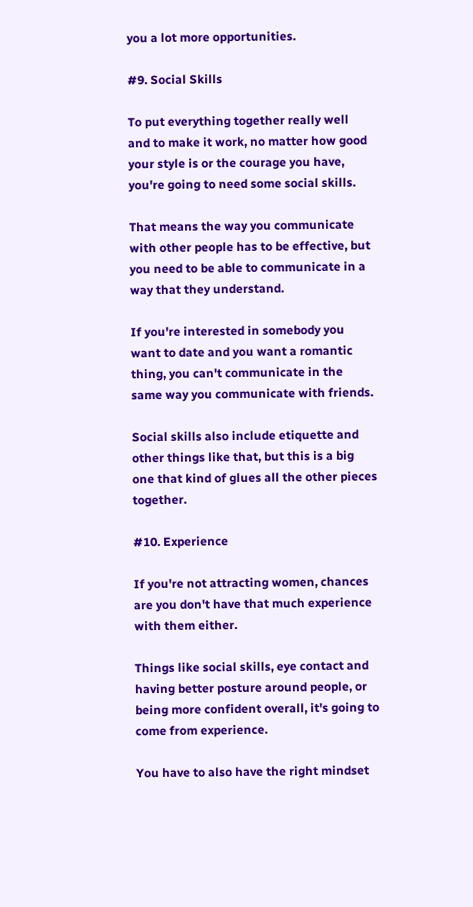you a lot more opportunities.

#9. Social Skills

To put everything together really well and to make it work, no matter how good your style is or the courage you have, you're going to need some social skills.

That means the way you communicate with other people has to be effective, but you need to be able to communicate in a way that they understand.

If you're interested in somebody you want to date and you want a romantic thing, you can't communicate in the same way you communicate with friends.

Social skills also include etiquette and other things like that, but this is a big one that kind of glues all the other pieces together.

#10. Experience

If you're not attracting women, chances are you don't have that much experience with them either.

Things like social skills, eye contact and having better posture around people, or being more confident overall, it's going to come from experience.

You have to also have the right mindset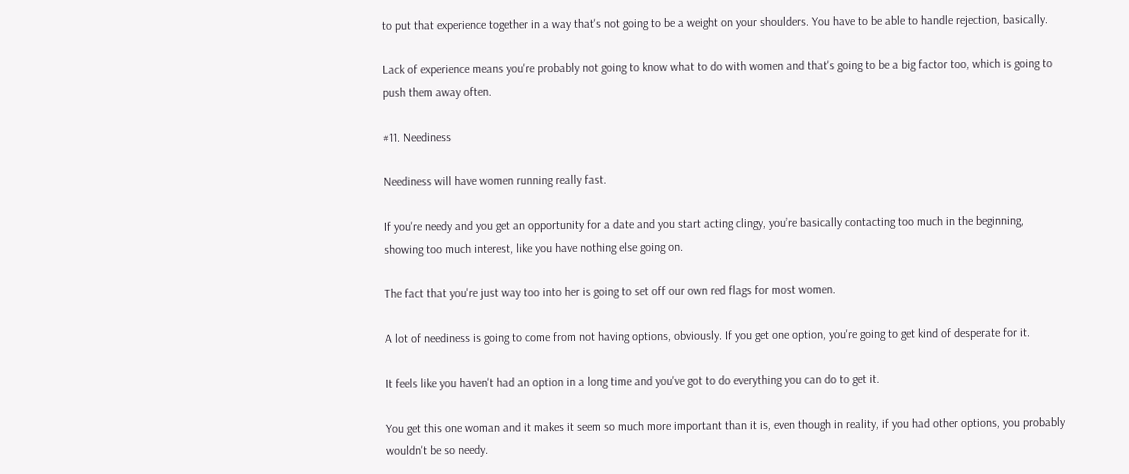to put that experience together in a way that's not going to be a weight on your shoulders. You have to be able to handle rejection, basically.

Lack of experience means you're probably not going to know what to do with women and that's going to be a big factor too, which is going to push them away often.

#11. Neediness

Neediness will have women running really fast.

If you're needy and you get an opportunity for a date and you start acting clingy, you’re basically contacting too much in the beginning, showing too much interest, like you have nothing else going on.

The fact that you're just way too into her is going to set off our own red flags for most women.

A lot of neediness is going to come from not having options, obviously. If you get one option, you're going to get kind of desperate for it.

It feels like you haven't had an option in a long time and you've got to do everything you can do to get it.

You get this one woman and it makes it seem so much more important than it is, even though in reality, if you had other options, you probably wouldn't be so needy.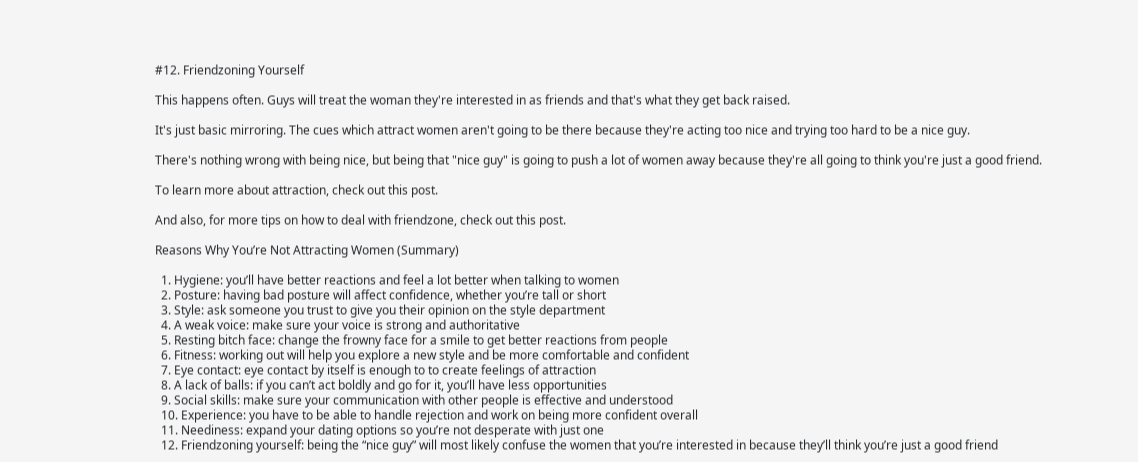#12. Friendzoning Yourself

This happens often. Guys will treat the woman they're interested in as friends and that's what they get back raised.

It's just basic mirroring. The cues which attract women aren't going to be there because they're acting too nice and trying too hard to be a nice guy.

There's nothing wrong with being nice, but being that "nice guy" is going to push a lot of women away because they're all going to think you're just a good friend.

To learn more about attraction, check out this post.

And also, for more tips on how to deal with friendzone, check out this post.

Reasons Why You’re Not Attracting Women (Summary)

  1. Hygiene: you’ll have better reactions and feel a lot better when talking to women
  2. Posture: having bad posture will affect confidence, whether you’re tall or short
  3. Style: ask someone you trust to give you their opinion on the style department
  4. A weak voice: make sure your voice is strong and authoritative
  5. Resting bitch face: change the frowny face for a smile to get better reactions from people
  6. Fitness: working out will help you explore a new style and be more comfortable and confident
  7. Eye contact: eye contact by itself is enough to to create feelings of attraction
  8. A lack of balls: if you can’t act boldly and go for it, you’ll have less opportunities
  9. Social skills: make sure your communication with other people is effective and understood
  10. Experience: you have to be able to handle rejection and work on being more confident overall
  11. Neediness: expand your dating options so you’re not desperate with just one
  12. Friendzoning yourself: being the “nice guy” will most likely confuse the women that you’re interested in because they’ll think you’re just a good friend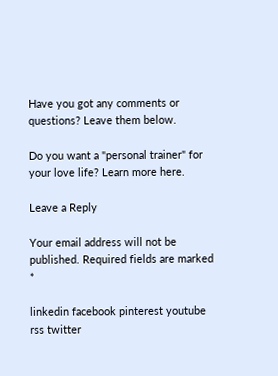Have you got any comments or questions? Leave them below.

Do you want a "personal trainer" for your love life? Learn more here.

Leave a Reply

Your email address will not be published. Required fields are marked *

linkedin facebook pinterest youtube rss twitter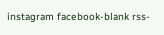instagram facebook-blank rss-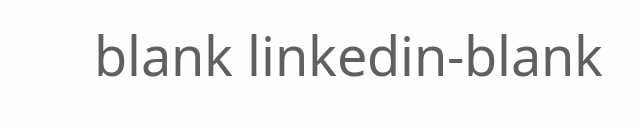blank linkedin-blank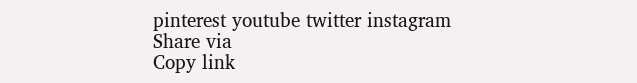pinterest youtube twitter instagram
Share via
Copy link